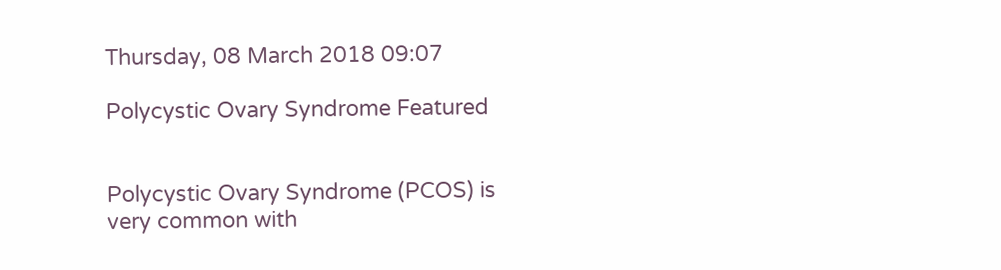Thursday, 08 March 2018 09:07

Polycystic Ovary Syndrome Featured


Polycystic Ovary Syndrome (PCOS) is very common with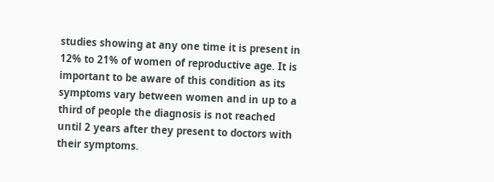studies showing at any one time it is present in 12% to 21% of women of reproductive age. It is important to be aware of this condition as its symptoms vary between women and in up to a third of people the diagnosis is not reached until 2 years after they present to doctors with their symptoms.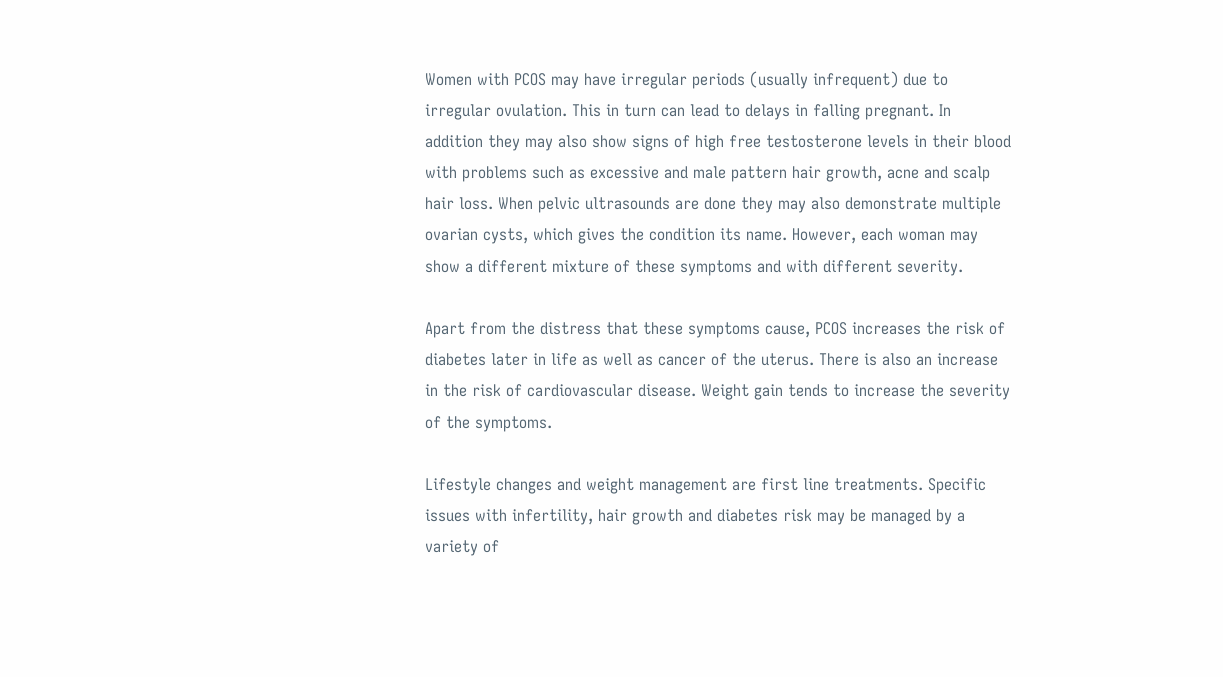Women with PCOS may have irregular periods (usually infrequent) due to irregular ovulation. This in turn can lead to delays in falling pregnant. In addition they may also show signs of high free testosterone levels in their blood with problems such as excessive and male pattern hair growth, acne and scalp hair loss. When pelvic ultrasounds are done they may also demonstrate multiple ovarian cysts, which gives the condition its name. However, each woman may show a different mixture of these symptoms and with different severity.

Apart from the distress that these symptoms cause, PCOS increases the risk of diabetes later in life as well as cancer of the uterus. There is also an increase in the risk of cardiovascular disease. Weight gain tends to increase the severity of the symptoms.

Lifestyle changes and weight management are first line treatments. Specific issues with infertility, hair growth and diabetes risk may be managed by a variety of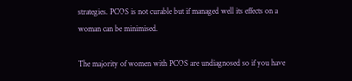strategies. PCOS is not curable but if managed well its effects on a woman can be minimised.

The majority of women with PCOS are undiagnosed so if you have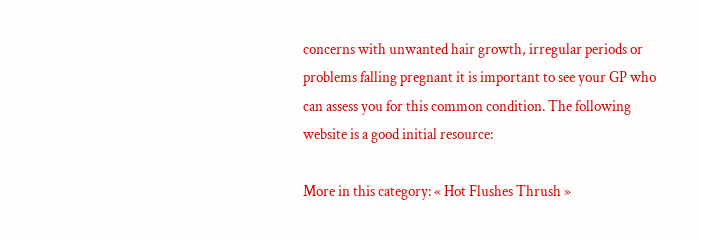concerns with unwanted hair growth, irregular periods or problems falling pregnant it is important to see your GP who can assess you for this common condition. The following website is a good initial resource:

More in this category: « Hot Flushes Thrush »